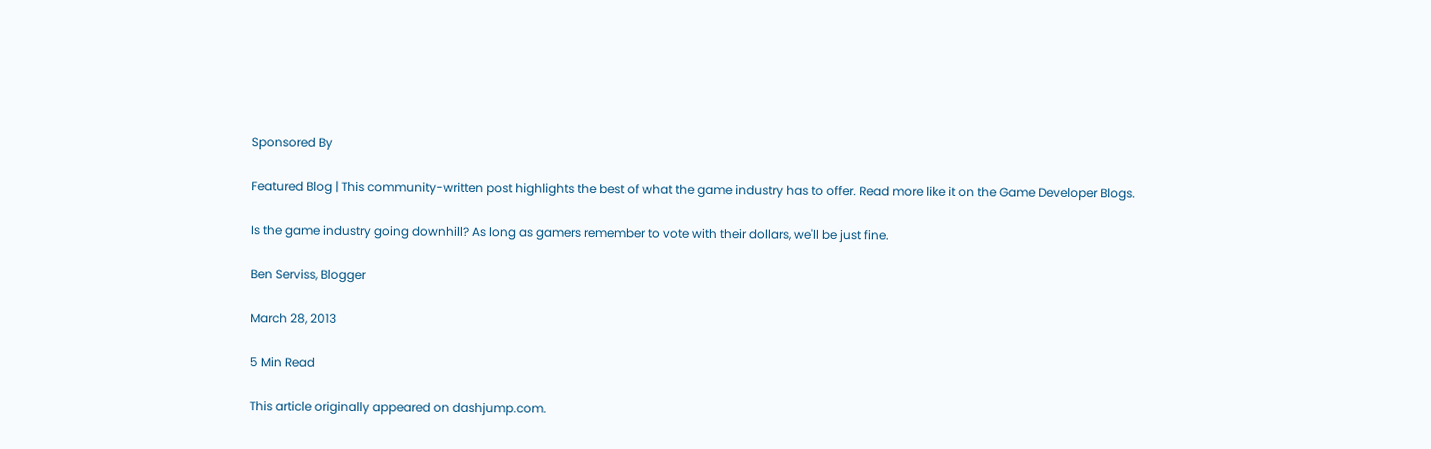Sponsored By

Featured Blog | This community-written post highlights the best of what the game industry has to offer. Read more like it on the Game Developer Blogs.

Is the game industry going downhill? As long as gamers remember to vote with their dollars, we'll be just fine.

Ben Serviss, Blogger

March 28, 2013

5 Min Read

This article originally appeared on dashjump.com.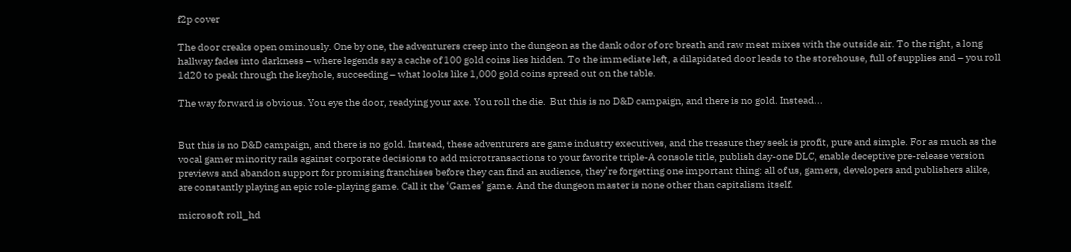f2p cover

The door creaks open ominously. One by one, the adventurers creep into the dungeon as the dank odor of orc breath and raw meat mixes with the outside air. To the right, a long hallway fades into darkness – where legends say a cache of 100 gold coins lies hidden. To the immediate left, a dilapidated door leads to the storehouse, full of supplies and – you roll 1d20 to peak through the keyhole, succeeding – what looks like 1,000 gold coins spread out on the table.

The way forward is obvious. You eye the door, readying your axe. You roll the die.  But this is no D&D campaign, and there is no gold. Instead...


But this is no D&D campaign, and there is no gold. Instead, these adventurers are game industry executives, and the treasure they seek is profit, pure and simple. For as much as the vocal gamer minority rails against corporate decisions to add microtransactions to your favorite triple-A console title, publish day-one DLC, enable deceptive pre-release version previews and abandon support for promising franchises before they can find an audience, they’re forgetting one important thing: all of us, gamers, developers and publishers alike, are constantly playing an epic role-playing game. Call it the ‘Games’ game. And the dungeon master is none other than capitalism itself.

microsoft roll_hd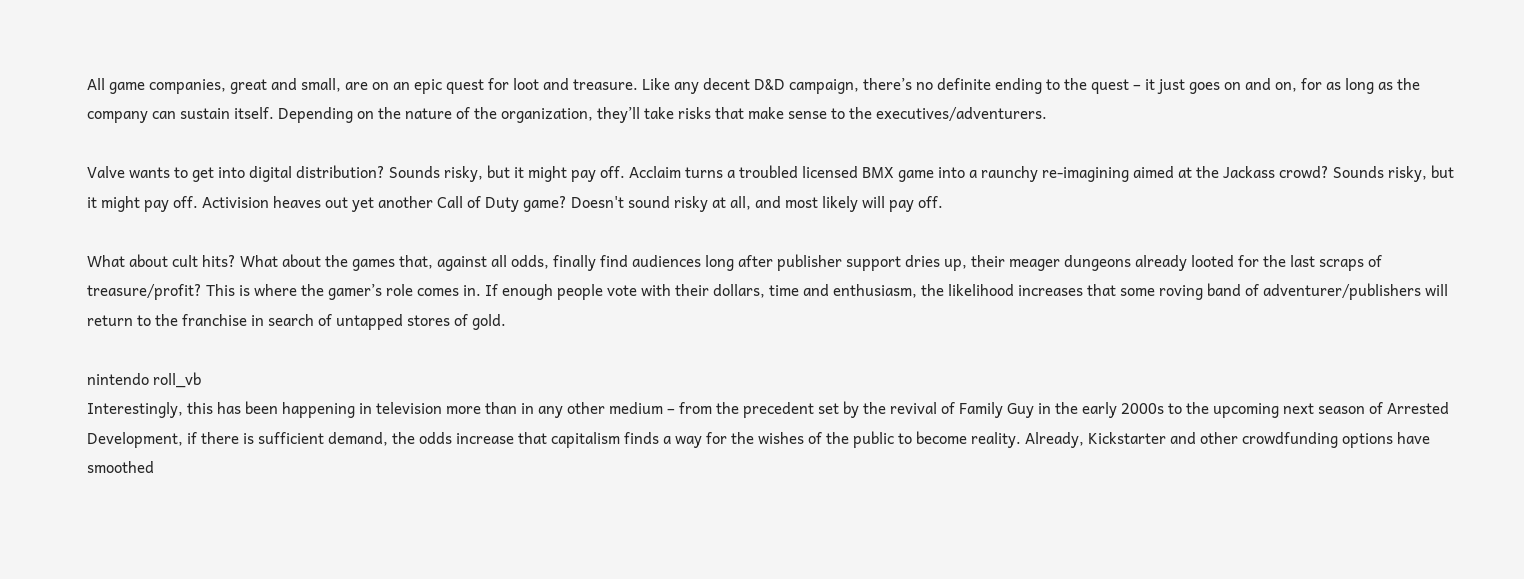All game companies, great and small, are on an epic quest for loot and treasure. Like any decent D&D campaign, there’s no definite ending to the quest – it just goes on and on, for as long as the company can sustain itself. Depending on the nature of the organization, they’ll take risks that make sense to the executives/adventurers.

Valve wants to get into digital distribution? Sounds risky, but it might pay off. Acclaim turns a troubled licensed BMX game into a raunchy re-imagining aimed at the Jackass crowd? Sounds risky, but it might pay off. Activision heaves out yet another Call of Duty game? Doesn't sound risky at all, and most likely will pay off.

What about cult hits? What about the games that, against all odds, finally find audiences long after publisher support dries up, their meager dungeons already looted for the last scraps of treasure/profit? This is where the gamer’s role comes in. If enough people vote with their dollars, time and enthusiasm, the likelihood increases that some roving band of adventurer/publishers will return to the franchise in search of untapped stores of gold.

nintendo roll_vb
Interestingly, this has been happening in television more than in any other medium – from the precedent set by the revival of Family Guy in the early 2000s to the upcoming next season of Arrested Development, if there is sufficient demand, the odds increase that capitalism finds a way for the wishes of the public to become reality. Already, Kickstarter and other crowdfunding options have smoothed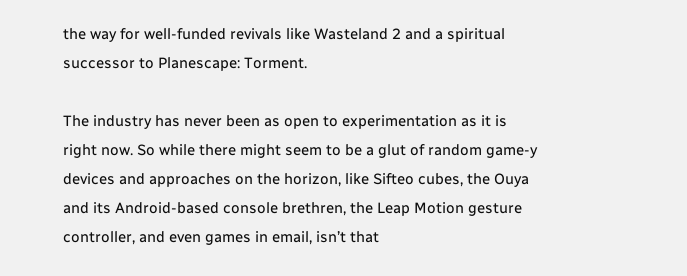the way for well-funded revivals like Wasteland 2 and a spiritual successor to Planescape: Torment.

The industry has never been as open to experimentation as it is right now. So while there might seem to be a glut of random game-y devices and approaches on the horizon, like Sifteo cubes, the Ouya and its Android-based console brethren, the Leap Motion gesture controller, and even games in email, isn’t that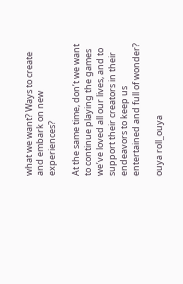what we want? Ways to create and embark on new experiences?

At the same time, don’t we want to continue playing the games we’ve loved all our lives, and to support their creators in their endeavors to keep us entertained and full of wonder?

ouya roll_ouya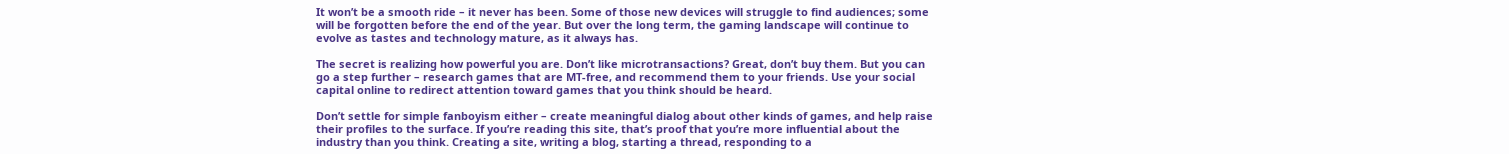It won’t be a smooth ride – it never has been. Some of those new devices will struggle to find audiences; some will be forgotten before the end of the year. But over the long term, the gaming landscape will continue to evolve as tastes and technology mature, as it always has.

The secret is realizing how powerful you are. Don’t like microtransactions? Great, don’t buy them. But you can go a step further – research games that are MT-free, and recommend them to your friends. Use your social capital online to redirect attention toward games that you think should be heard.

Don’t settle for simple fanboyism either – create meaningful dialog about other kinds of games, and help raise their profiles to the surface. If you’re reading this site, that’s proof that you’re more influential about the industry than you think. Creating a site, writing a blog, starting a thread, responding to a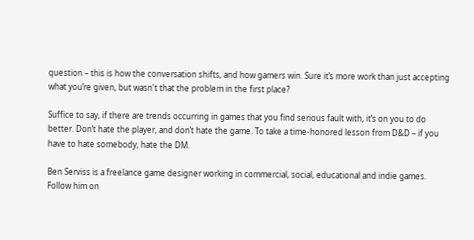question – this is how the conversation shifts, and how gamers win. Sure it’s more work than just accepting what you’re given, but wasn't that the problem in the first place?

Suffice to say, if there are trends occurring in games that you find serious fault with, it’s on you to do better. Don’t hate the player, and don’t hate the game. To take a time-honored lesson from D&D – if you have to hate somebody, hate the DM.

Ben Serviss is a freelance game designer working in commercial, social, educational and indie games. Follow him on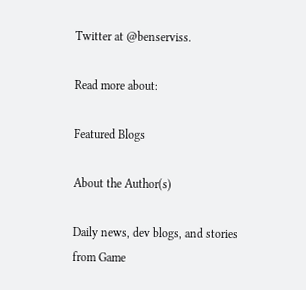Twitter at @benserviss.

Read more about:

Featured Blogs

About the Author(s)

Daily news, dev blogs, and stories from Game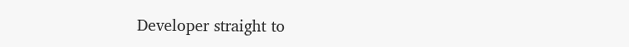Developer straight to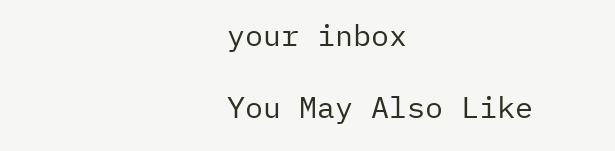your inbox

You May Also Like